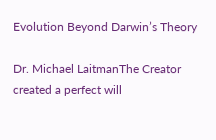Evolution Beyond Darwin’s Theory

Dr. Michael LaitmanThe Creator created a perfect will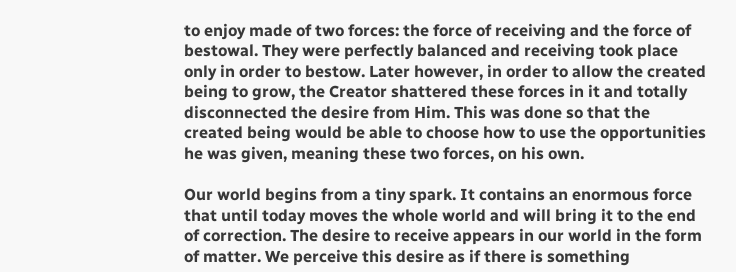to enjoy made of two forces: the force of receiving and the force of bestowal. They were perfectly balanced and receiving took place only in order to bestow. Later however, in order to allow the created being to grow, the Creator shattered these forces in it and totally disconnected the desire from Him. This was done so that the created being would be able to choose how to use the opportunities he was given, meaning these two forces, on his own.

Our world begins from a tiny spark. It contains an enormous force that until today moves the whole world and will bring it to the end of correction. The desire to receive appears in our world in the form of matter. We perceive this desire as if there is something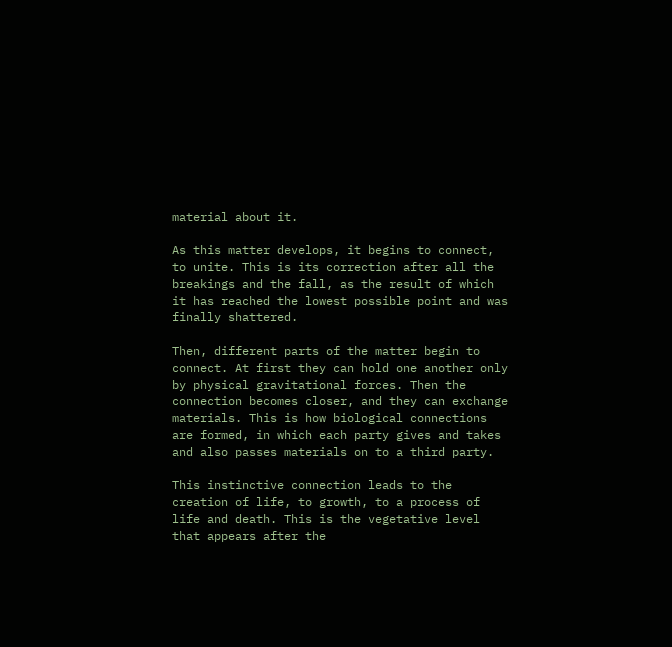material about it.

As this matter develops, it begins to connect, to unite. This is its correction after all the breakings and the fall, as the result of which it has reached the lowest possible point and was finally shattered.

Then, different parts of the matter begin to connect. At first they can hold one another only by physical gravitational forces. Then the connection becomes closer, and they can exchange materials. This is how biological connections are formed, in which each party gives and takes and also passes materials on to a third party.

This instinctive connection leads to the creation of life, to growth, to a process of life and death. This is the vegetative level that appears after the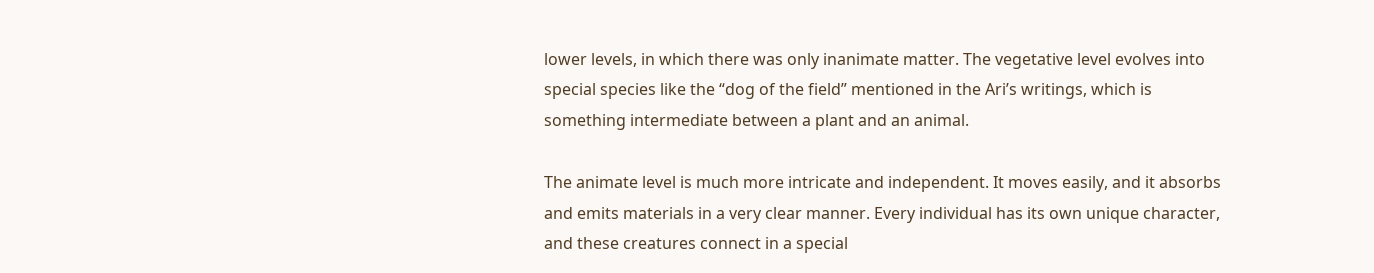lower levels, in which there was only inanimate matter. The vegetative level evolves into special species like the “dog of the field” mentioned in the Ari’s writings, which is something intermediate between a plant and an animal.

The animate level is much more intricate and independent. It moves easily, and it absorbs and emits materials in a very clear manner. Every individual has its own unique character, and these creatures connect in a special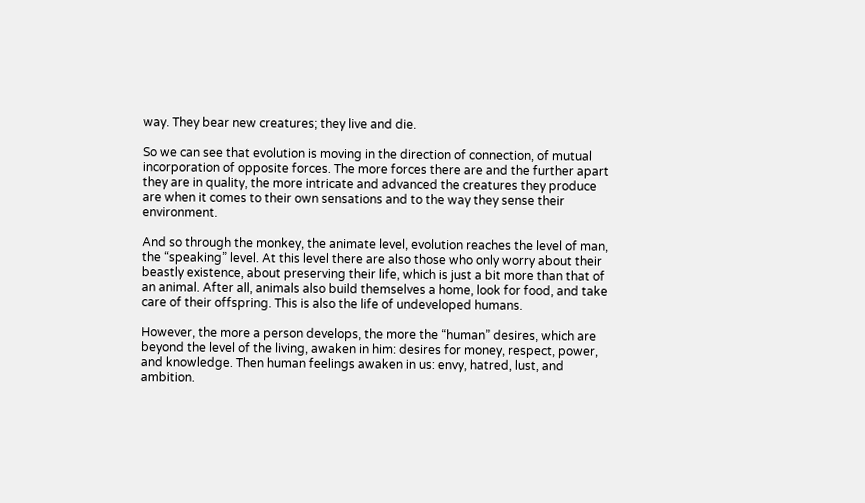way. They bear new creatures; they live and die.

So we can see that evolution is moving in the direction of connection, of mutual incorporation of opposite forces. The more forces there are and the further apart they are in quality, the more intricate and advanced the creatures they produce are when it comes to their own sensations and to the way they sense their environment.

And so through the monkey, the animate level, evolution reaches the level of man, the “speaking” level. At this level there are also those who only worry about their beastly existence, about preserving their life, which is just a bit more than that of an animal. After all, animals also build themselves a home, look for food, and take care of their offspring. This is also the life of undeveloped humans.

However, the more a person develops, the more the “human” desires, which are beyond the level of the living, awaken in him: desires for money, respect, power, and knowledge. Then human feelings awaken in us: envy, hatred, lust, and ambition.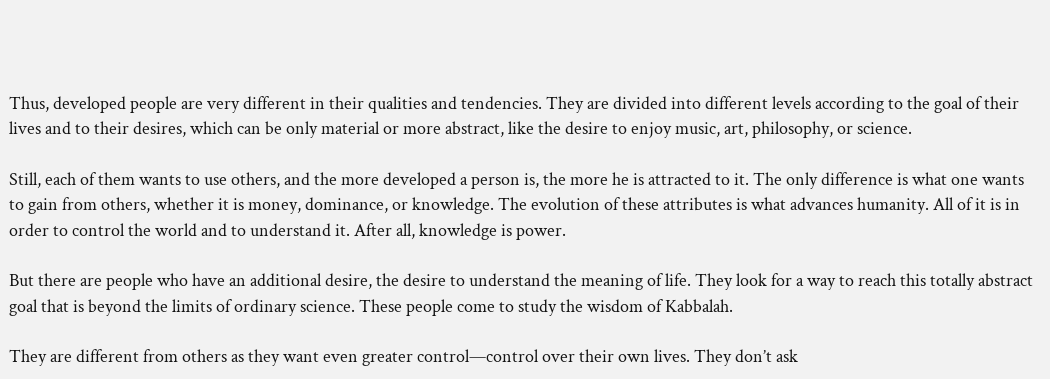Thus, developed people are very different in their qualities and tendencies. They are divided into different levels according to the goal of their lives and to their desires, which can be only material or more abstract, like the desire to enjoy music, art, philosophy, or science.

Still, each of them wants to use others, and the more developed a person is, the more he is attracted to it. The only difference is what one wants to gain from others, whether it is money, dominance, or knowledge. The evolution of these attributes is what advances humanity. All of it is in order to control the world and to understand it. After all, knowledge is power.

But there are people who have an additional desire, the desire to understand the meaning of life. They look for a way to reach this totally abstract goal that is beyond the limits of ordinary science. These people come to study the wisdom of Kabbalah.

They are different from others as they want even greater control—control over their own lives. They don’t ask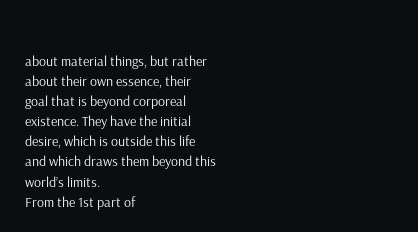about material things, but rather about their own essence, their goal that is beyond corporeal existence. They have the initial desire, which is outside this life and which draws them beyond this world’s limits.
From the 1st part of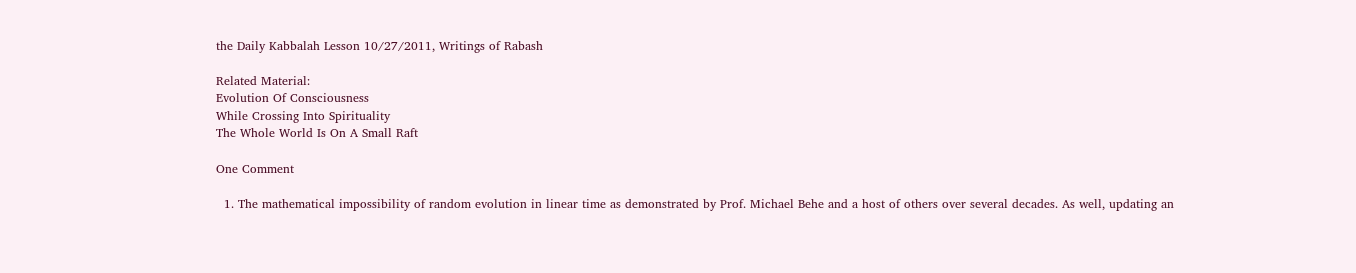the Daily Kabbalah Lesson 10/27/2011, Writings of Rabash

Related Material:
Evolution Of Consciousness
While Crossing Into Spirituality
The Whole World Is On A Small Raft

One Comment

  1. The mathematical impossibility of random evolution in linear time as demonstrated by Prof. Michael Behe and a host of others over several decades. As well, updating an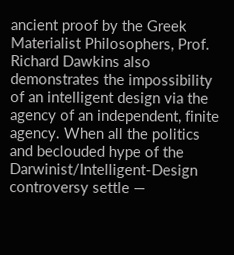ancient proof by the Greek Materialist Philosophers, Prof. Richard Dawkins also demonstrates the impossibility of an intelligent design via the agency of an independent, finite agency. When all the politics and beclouded hype of the Darwinist/Intelligent-Design controversy settle —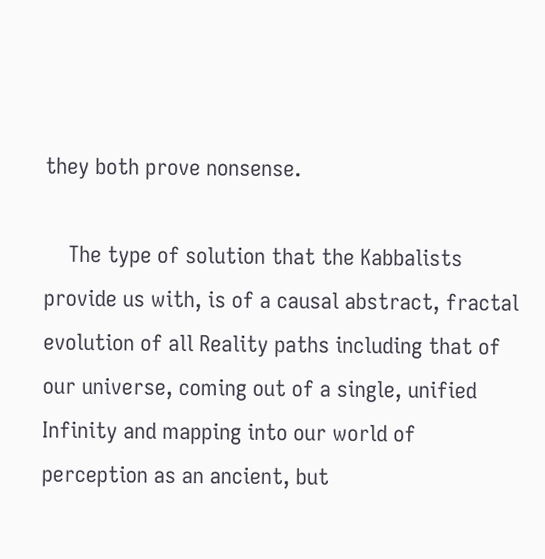they both prove nonsense.

    The type of solution that the Kabbalists provide us with, is of a causal abstract, fractal evolution of all Reality paths including that of our universe, coming out of a single, unified Infinity and mapping into our world of perception as an ancient, but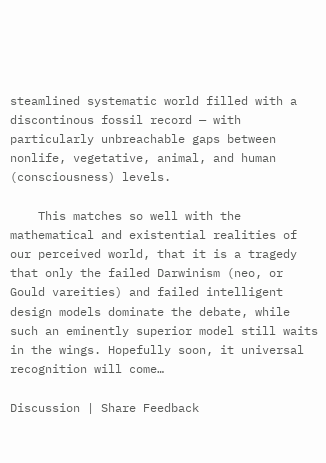steamlined systematic world filled with a discontinous fossil record — with particularly unbreachable gaps between nonlife, vegetative, animal, and human (consciousness) levels.

    This matches so well with the mathematical and existential realities of our perceived world, that it is a tragedy that only the failed Darwinism (neo, or Gould vareities) and failed intelligent design models dominate the debate, while such an eminently superior model still waits in the wings. Hopefully soon, it universal recognition will come…

Discussion | Share Feedback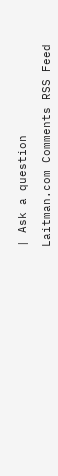| Ask a question

Laitman.com Comments RSS Feed